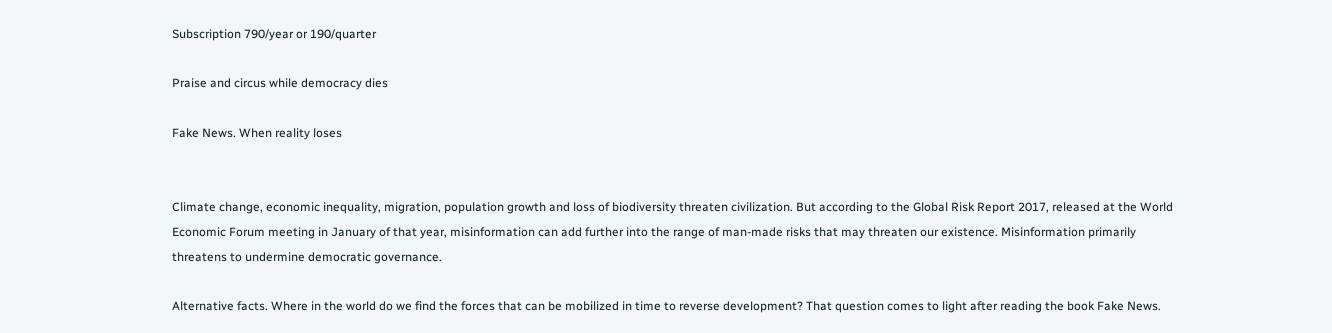Subscription 790/year or 190/quarter

Praise and circus while democracy dies

Fake News. When reality loses


Climate change, economic inequality, migration, population growth and loss of biodiversity threaten civilization. But according to the Global Risk Report 2017, released at the World Economic Forum meeting in January of that year, misinformation can add further into the range of man-made risks that may threaten our existence. Misinformation primarily threatens to undermine democratic governance.

Alternative facts. Where in the world do we find the forces that can be mobilized in time to reverse development? That question comes to light after reading the book Fake News.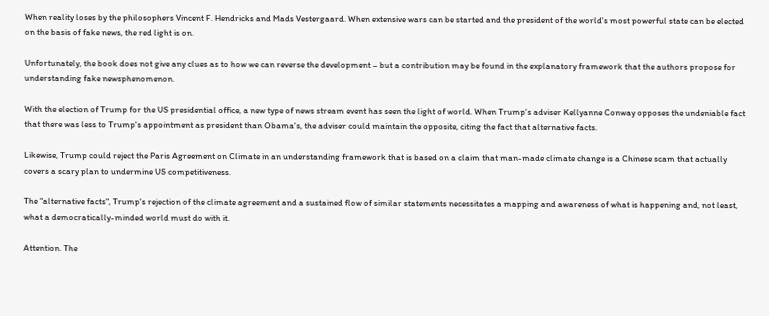When reality loses by the philosophers Vincent F. Hendricks and Mads Vestergaard. When extensive wars can be started and the president of the world's most powerful state can be elected on the basis of fake news, the red light is on.

Unfortunately, the book does not give any clues as to how we can reverse the development – but a contribution may be found in the explanatory framework that the authors propose for understanding fake newsphenomenon.

With the election of Trump for the US presidential office, a new type of news stream event has seen the light of world. When Trump's adviser Kellyanne Conway opposes the undeniable fact that there was less to Trump's appointment as president than Obama's, the adviser could maintain the opposite, citing the fact that alternative facts.

Likewise, Trump could reject the Paris Agreement on Climate in an understanding framework that is based on a claim that man-made climate change is a Chinese scam that actually covers a scary plan to undermine US competitiveness.

The "alternative facts", Trump's rejection of the climate agreement and a sustained flow of similar statements necessitates a mapping and awareness of what is happening and, not least, what a democratically-minded world must do with it.

Attention. The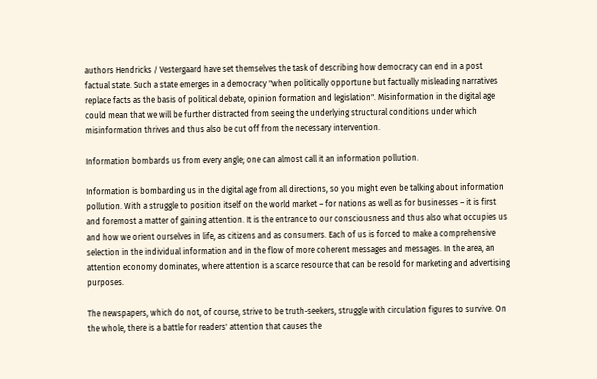authors Hendricks / Vestergaard have set themselves the task of describing how democracy can end in a post factual state. Such a state emerges in a democracy "when politically opportune but factually misleading narratives replace facts as the basis of political debate, opinion formation and legislation". Misinformation in the digital age could mean that we will be further distracted from seeing the underlying structural conditions under which misinformation thrives and thus also be cut off from the necessary intervention.

Information bombards us from every angle; one can almost call it an information pollution.

Information is bombarding us in the digital age from all directions, so you might even be talking about information pollution. With a struggle to position itself on the world market – for nations as well as for businesses – it is first and foremost a matter of gaining attention. It is the entrance to our consciousness and thus also what occupies us and how we orient ourselves in life, as citizens and as consumers. Each of us is forced to make a comprehensive selection in the individual information and in the flow of more coherent messages and messages. In the area, an attention economy dominates, where attention is a scarce resource that can be resold for marketing and advertising purposes.

The newspapers, which do not, of course, strive to be truth-seekers, struggle with circulation figures to survive. On the whole, there is a battle for readers' attention that causes the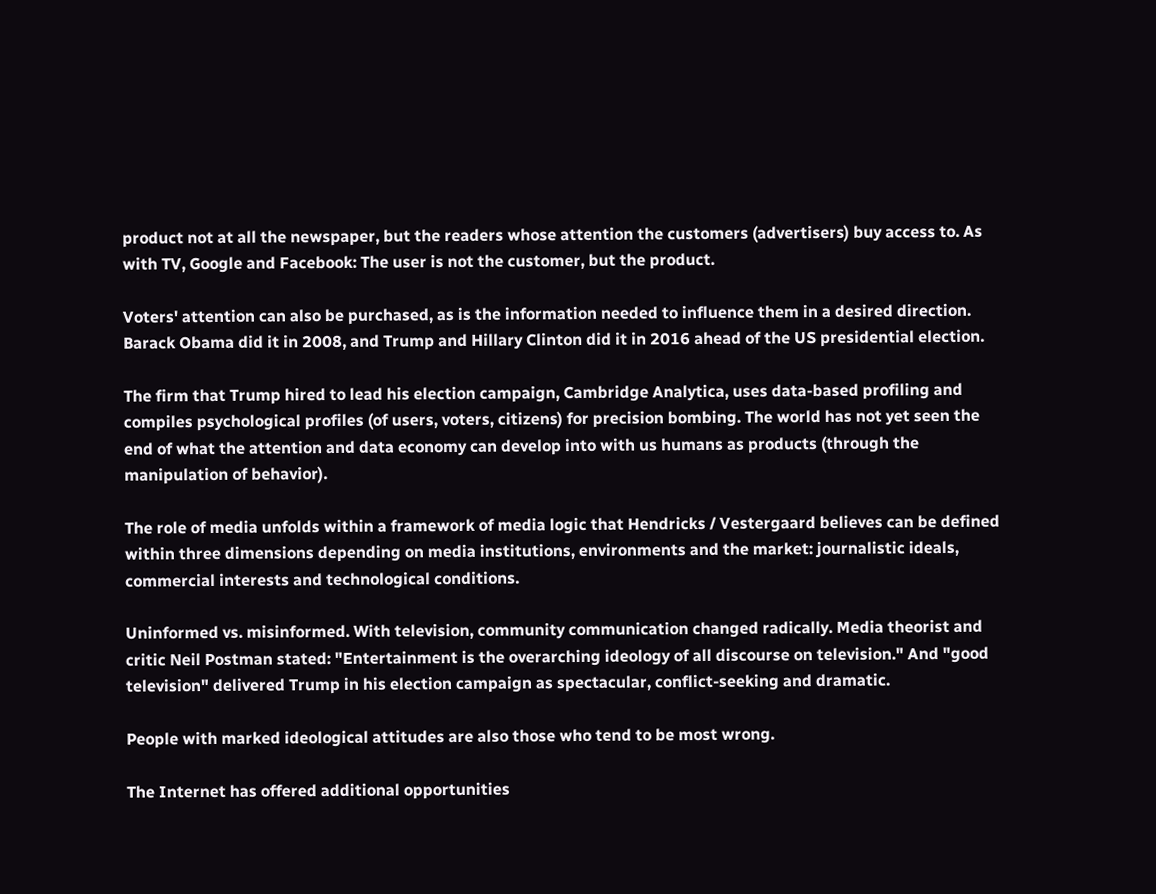product not at all the newspaper, but the readers whose attention the customers (advertisers) buy access to. As with TV, Google and Facebook: The user is not the customer, but the product.

Voters' attention can also be purchased, as is the information needed to influence them in a desired direction. Barack Obama did it in 2008, and Trump and Hillary Clinton did it in 2016 ahead of the US presidential election.

The firm that Trump hired to lead his election campaign, Cambridge Analytica, uses data-based profiling and compiles psychological profiles (of users, voters, citizens) for precision bombing. The world has not yet seen the end of what the attention and data economy can develop into with us humans as products (through the manipulation of behavior).

The role of media unfolds within a framework of media logic that Hendricks / Vestergaard believes can be defined within three dimensions depending on media institutions, environments and the market: journalistic ideals, commercial interests and technological conditions.

Uninformed vs. misinformed. With television, community communication changed radically. Media theorist and critic Neil Postman stated: "Entertainment is the overarching ideology of all discourse on television." And "good television" delivered Trump in his election campaign as spectacular, conflict-seeking and dramatic.

People with marked ideological attitudes are also those who tend to be most wrong.

The Internet has offered additional opportunities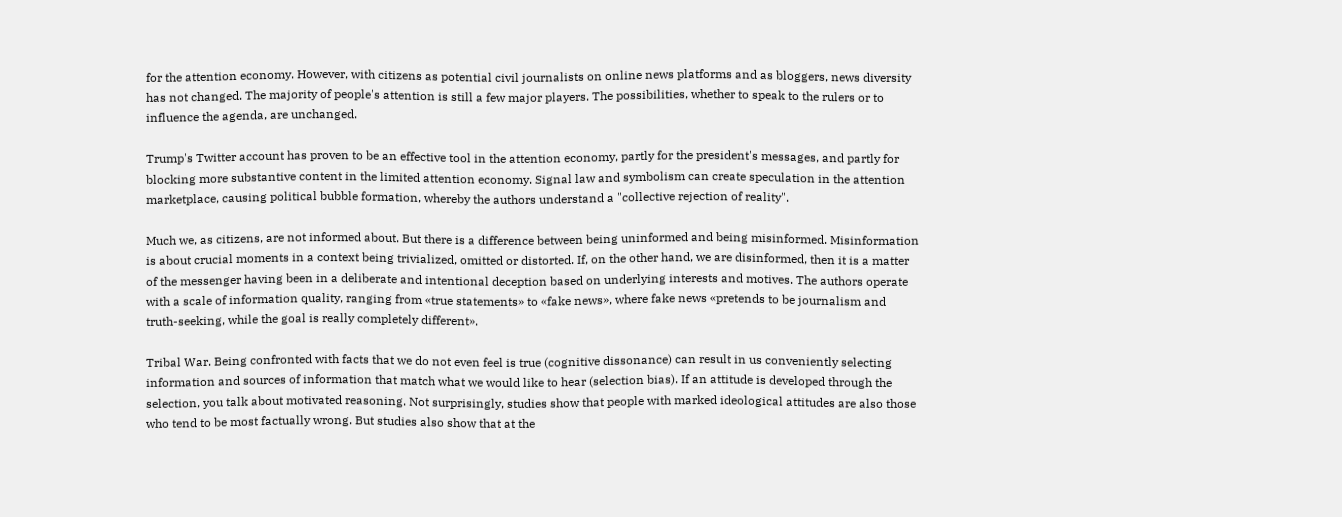for the attention economy. However, with citizens as potential civil journalists on online news platforms and as bloggers, news diversity has not changed. The majority of people's attention is still a few major players. The possibilities, whether to speak to the rulers or to influence the agenda, are unchanged.

Trump's Twitter account has proven to be an effective tool in the attention economy, partly for the president's messages, and partly for blocking more substantive content in the limited attention economy. Signal law and symbolism can create speculation in the attention marketplace, causing political bubble formation, whereby the authors understand a "collective rejection of reality".

Much we, as citizens, are not informed about. But there is a difference between being uninformed and being misinformed. Misinformation is about crucial moments in a context being trivialized, omitted or distorted. If, on the other hand, we are disinformed, then it is a matter of the messenger having been in a deliberate and intentional deception based on underlying interests and motives. The authors operate with a scale of information quality, ranging from «true statements» to «fake news», where fake news «pretends to be journalism and truth-seeking, while the goal is really completely different».

Tribal War. Being confronted with facts that we do not even feel is true (cognitive dissonance) can result in us conveniently selecting information and sources of information that match what we would like to hear (selection bias). If an attitude is developed through the selection, you talk about motivated reasoning. Not surprisingly, studies show that people with marked ideological attitudes are also those who tend to be most factually wrong. But studies also show that at the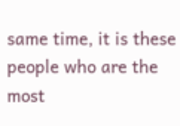same time, it is these people who are the most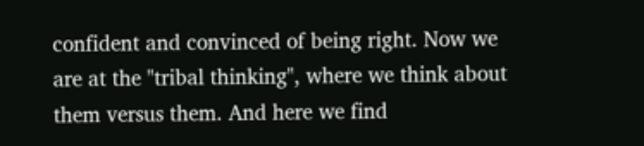confident and convinced of being right. Now we are at the "tribal thinking", where we think about them versus them. And here we find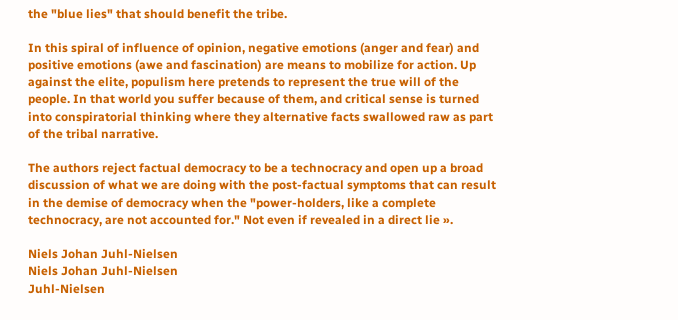the "blue lies" that should benefit the tribe.

In this spiral of influence of opinion, negative emotions (anger and fear) and positive emotions (awe and fascination) are means to mobilize for action. Up against the elite, populism here pretends to represent the true will of the people. In that world you suffer because of them, and critical sense is turned into conspiratorial thinking where they alternative facts swallowed raw as part of the tribal narrative.

The authors reject factual democracy to be a technocracy and open up a broad discussion of what we are doing with the post-factual symptoms that can result in the demise of democracy when the "power-holders, like a complete technocracy, are not accounted for." Not even if revealed in a direct lie ».

Niels Johan Juhl-Nielsen
Niels Johan Juhl-Nielsen
Juhl-Nielsen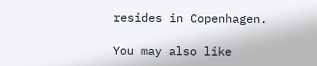resides in Copenhagen.

You may also like